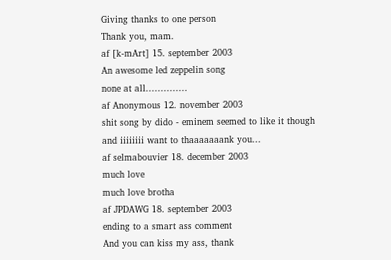Giving thanks to one person
Thank you, mam.
af [k-mArt] 15. september 2003
An awesome led zeppelin song
none at all..............
af Anonymous 12. november 2003
shit song by dido - eminem seemed to like it though
and iiiiiiii want to thaaaaaaank you...
af selmabouvier 18. december 2003
much love
much love brotha
af JPDAWG 18. september 2003
ending to a smart ass comment
And you can kiss my ass, thank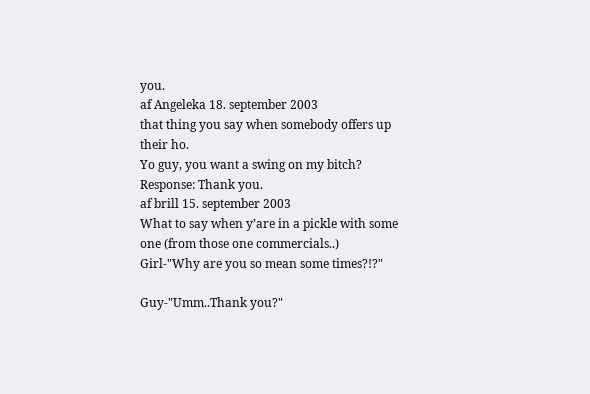you.
af Angeleka 18. september 2003
that thing you say when somebody offers up their ho.
Yo guy, you want a swing on my bitch? Response: Thank you.
af brill 15. september 2003
What to say when y’are in a pickle with some one (from those one commercials..)
Girl-"Why are you so mean some times?!?"

Guy-"Umm..Thank you?"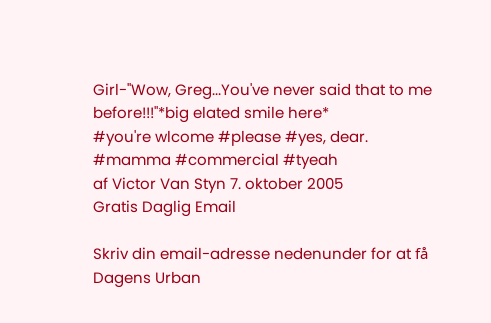Girl-"Wow, Greg...You've never said that to me before!!!"*big elated smile here*
#you're wlcome #please #yes, dear. #mamma #commercial #tyeah
af Victor Van Styn 7. oktober 2005
Gratis Daglig Email

Skriv din email-adresse nedenunder for at få Dagens Urban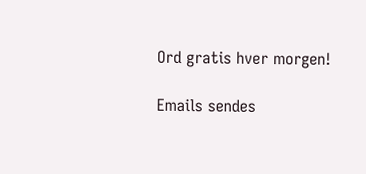Ord gratis hver morgen!

Emails sendes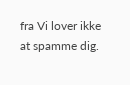fra Vi lover ikke at spamme dig.